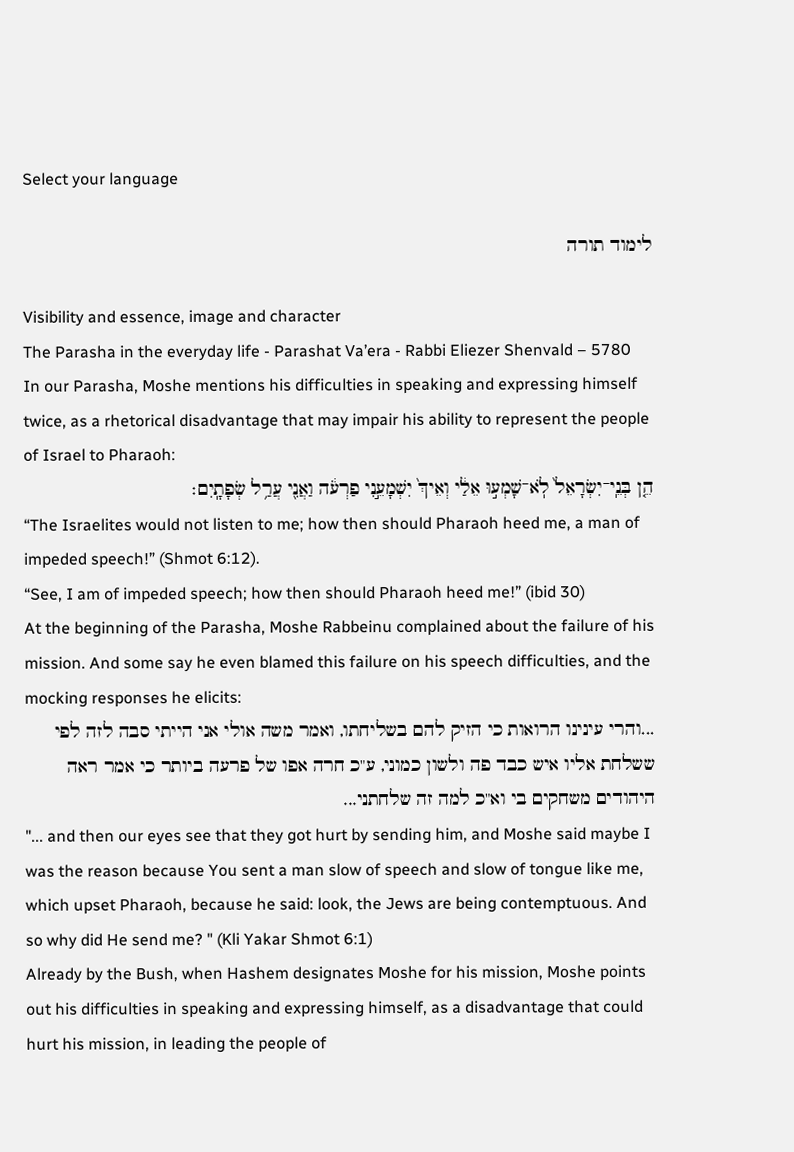Select your language

לימוד תורה

Visibility and essence, image and character
The Parasha in the everyday life - Parashat Va’era - Rabbi Eliezer Shenvald – 5780
In our Parasha, Moshe mentions his difficulties in speaking and expressing himself twice, as a rhetorical disadvantage that may impair his ability to represent the people of Israel to Pharaoh:
הֵ֤ן בְּנֵֽי־יִשְׂרָאֵל֙ לֹֽא־שָׁמְע֣וּ אֵלַ֔י וְאֵיךְ֙ יִשְׁמָעֵ֣נִי פַרְעֹ֔ה וַאֲנִ֖י עֲרַ֥ל שְׂפָתָֽיִם׃
“The Israelites would not listen to me; how then should Pharaoh heed me, a man of impeded speech!” (Shmot 6:12).
“See, I am of impeded speech; how then should Pharaoh heed me!” (ibid 30)
At the beginning of the Parasha, Moshe Rabbeinu complained about the failure of his mission. And some say he even blamed this failure on his speech difficulties, and the mocking responses he elicits:
...והרי עינינו הרואות כי הזיק להם בשליחתו, ואמר משה אולי אני הייתי סבה לזה לפי ששלחת אליו איש כבד פה ולשון כמוני, ע"כ חרה אפו של פרעה ביותר כי אמר ראה היהודים משחקים בי וא"כ למה זה שלחתני...
"... and then our eyes see that they got hurt by sending him, and Moshe said maybe I was the reason because You sent a man slow of speech and slow of tongue like me, which upset Pharaoh, because he said: look, the Jews are being contemptuous. And so why did He send me? " (Kli Yakar Shmot 6:1)
Already by the Bush, when Hashem designates Moshe for his mission, Moshe points out his difficulties in speaking and expressing himself, as a disadvantage that could hurt his mission, in leading the people of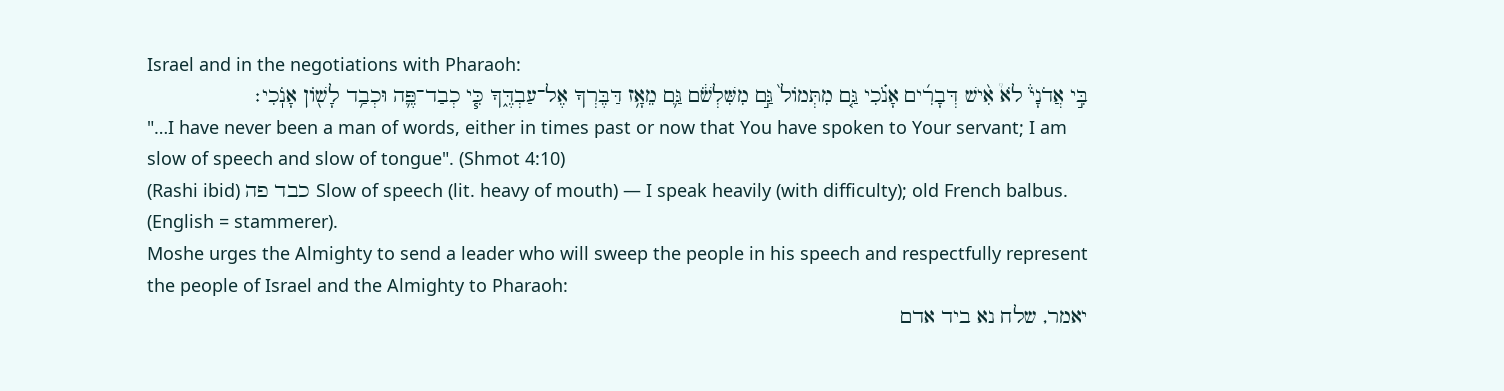Israel and in the negotiations with Pharaoh:
בִּ֣י אֲדֹנָי֒ לֹא֩ אִ֨ישׁ דְּבָרִ֜ים אָנֹ֗כִי גַּ֤ם מִתְּמוֹל֙ גַּ֣ם מִשִּׁלְשֹׁ֔ם גַּ֛ם מֵאָ֥ז דַּבֶּרְךָ אֶל־עַבְדֶּ֑ךָ כִּ֧י כְבַד־פֶּ֛ה וּכְבַ֥ד לָשׁ֖וֹן אָנֹֽכִי׃
"…I have never been a man of words, either in times past or now that You have spoken to Your servant; I am slow of speech and slow of tongue". (Shmot 4:10)
(Rashi ibid) כבד פה Slow of speech (lit. heavy of mouth) — I speak heavily (with difficulty); old French balbus. (English = stammerer).
Moshe urges the Almighty to send a leader who will sweep the people in his speech and respectfully represent the people of Israel and the Almighty to Pharaoh:
יאמר, שלח נא ביד אדם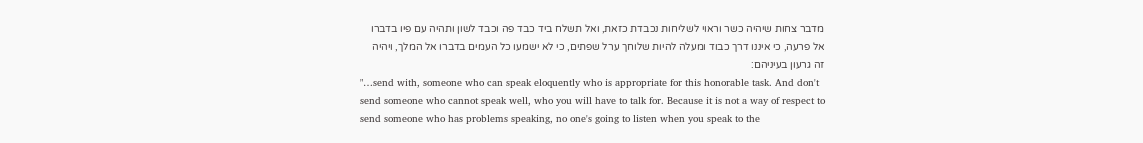מדבר צחות שיהיה כשר וראוי לשליחות נכבדת כזאת, ואל תשלח ביד כבד פה וכבד לשון ותהיה עם פיו בדברו אל פרעה, כי איננו דרך כבוד ומעלה להיות שלוחך ערל שפתים, כי לא ישמעו כל העמים בדברו אל המלך, ויהיה זה גרעון בעיניהם:
"…send with, someone who can speak eloquently who is appropriate for this honorable task. And don't send someone who cannot speak well, who you will have to talk for. Because it is not a way of respect to send someone who has problems speaking, no one's going to listen when you speak to the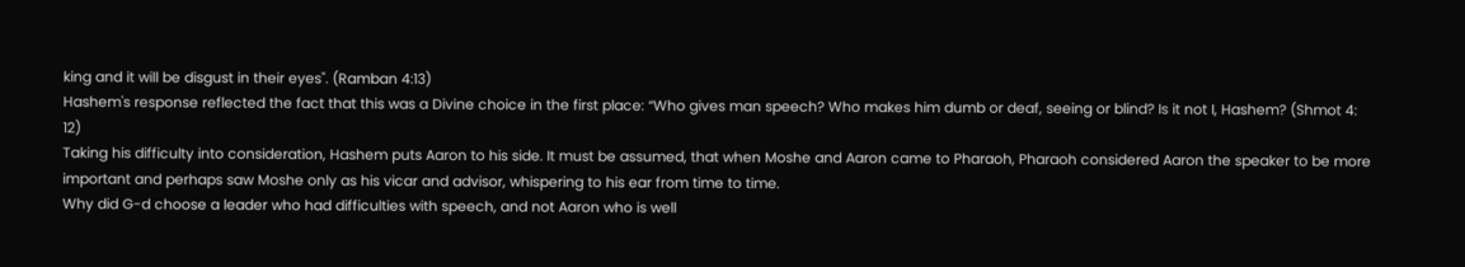king and it will be disgust in their eyes". (Ramban 4:13)
Hashem's response reflected the fact that this was a Divine choice in the first place: “Who gives man speech? Who makes him dumb or deaf, seeing or blind? Is it not I, Hashem? (Shmot 4: 12)
Taking his difficulty into consideration, Hashem puts Aaron to his side. It must be assumed, that when Moshe and Aaron came to Pharaoh, Pharaoh considered Aaron the speaker to be more important and perhaps saw Moshe only as his vicar and advisor, whispering to his ear from time to time.
Why did G-d choose a leader who had difficulties with speech, and not Aaron who is well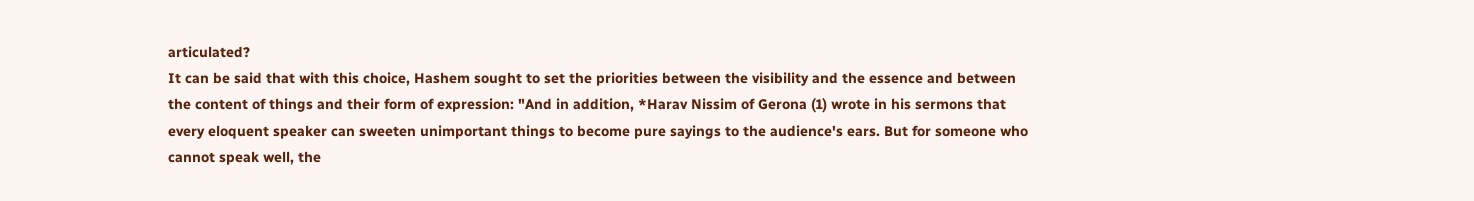articulated?
It can be said that with this choice, Hashem sought to set the priorities between the visibility and the essence and between the content of things and their form of expression: "And in addition, *Harav Nissim of Gerona (1) wrote in his sermons that every eloquent speaker can sweeten unimportant things to become pure sayings to the audience's ears. But for someone who cannot speak well, the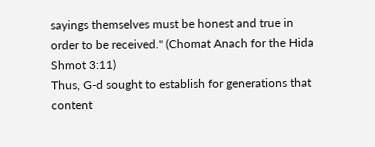sayings themselves must be honest and true in order to be received." (Chomat Anach for the Hida Shmot 3:11)
Thus, G-d sought to establish for generations that content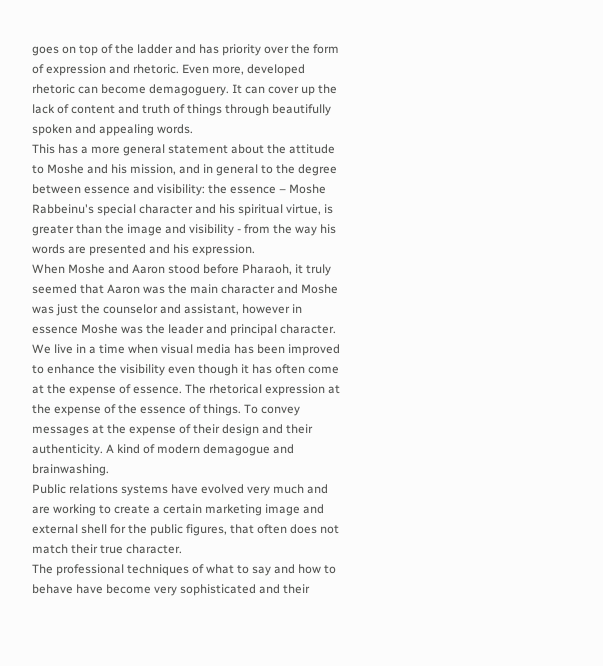goes on top of the ladder and has priority over the form of expression and rhetoric. Even more, developed rhetoric can become demagoguery. It can cover up the lack of content and truth of things through beautifully spoken and appealing words.
This has a more general statement about the attitude to Moshe and his mission, and in general to the degree between essence and visibility: the essence – Moshe Rabbeinu's special character and his spiritual virtue, is greater than the image and visibility - from the way his words are presented and his expression.
When Moshe and Aaron stood before Pharaoh, it truly seemed that Aaron was the main character and Moshe was just the counselor and assistant, however in essence Moshe was the leader and principal character.
We live in a time when visual media has been improved to enhance the visibility even though it has often come at the expense of essence. The rhetorical expression at the expense of the essence of things. To convey messages at the expense of their design and their authenticity. A kind of modern demagogue and brainwashing.
Public relations systems have evolved very much and are working to create a certain marketing image and external shell for the public figures, that often does not match their true character.
The professional techniques of what to say and how to behave have become very sophisticated and their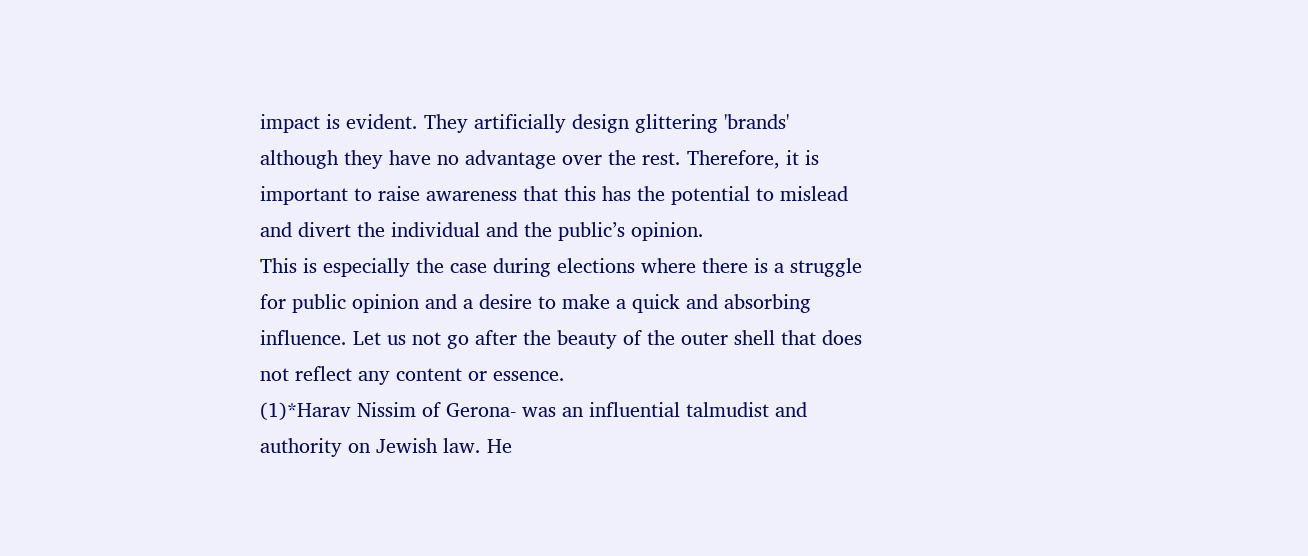impact is evident. They artificially design glittering 'brands' although they have no advantage over the rest. Therefore, it is important to raise awareness that this has the potential to mislead and divert the individual and the public’s opinion.
This is especially the case during elections where there is a struggle for public opinion and a desire to make a quick and absorbing influence. Let us not go after the beauty of the outer shell that does not reflect any content or essence.
(1)*Harav Nissim of Gerona- was an influential talmudist and authority on Jewish law. He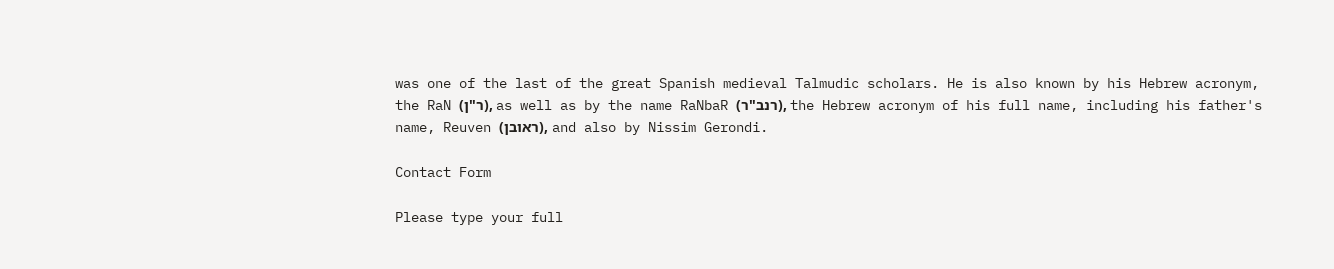was one of the last of the great Spanish medieval Talmudic scholars. He is also known by his Hebrew acronym, the RaN (ר"ן), as well as by the name RaNbaR (רנב"ר), the Hebrew acronym of his full name, including his father's name, Reuven (ראובן), and also by Nissim Gerondi.

Contact Form

Please type your full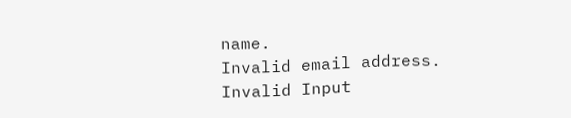name.
Invalid email address.
Invalid Input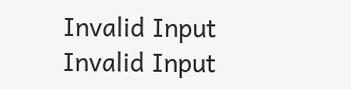Invalid Input
Invalid Input